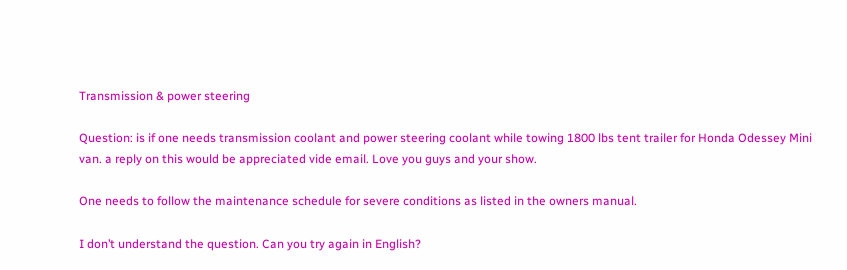Transmission & power steering

Question: is if one needs transmission coolant and power steering coolant while towing 1800 lbs tent trailer for Honda Odessey Mini van. a reply on this would be appreciated vide email. Love you guys and your show.

One needs to follow the maintenance schedule for severe conditions as listed in the owners manual.

I don’t understand the question. Can you try again in English?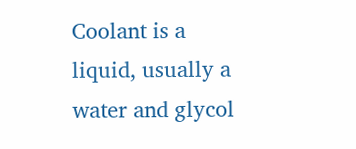Coolant is a liquid, usually a water and glycol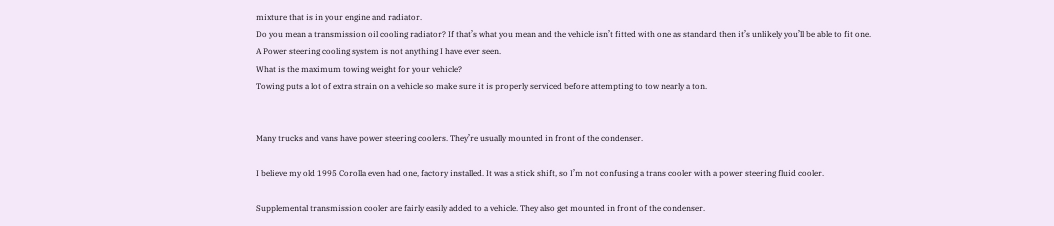mixture that is in your engine and radiator.
Do you mean a transmission oil cooling radiator? If that’s what you mean and the vehicle isn’t fitted with one as standard then it’s unlikely you’ll be able to fit one.
A Power steering cooling system is not anything I have ever seen.
What is the maximum towing weight for your vehicle?
Towing puts a lot of extra strain on a vehicle so make sure it is properly serviced before attempting to tow nearly a ton.


Many trucks and vans have power steering coolers. They’re usually mounted in front of the condenser.

I believe my old 1995 Corolla even had one, factory installed. It was a stick shift, so I’m not confusing a trans cooler with a power steering fluid cooler.

Supplemental transmission cooler are fairly easily added to a vehicle. They also get mounted in front of the condenser.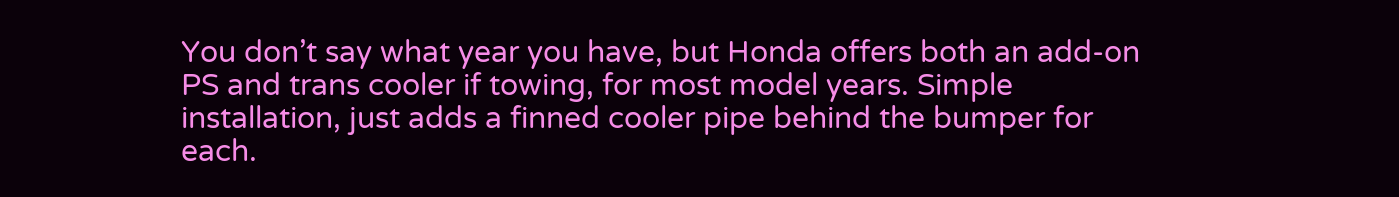You don’t say what year you have, but Honda offers both an add-on PS and trans cooler if towing, for most model years. Simple installation, just adds a finned cooler pipe behind the bumper for each.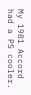My 1981 Accord had a PS cooler.